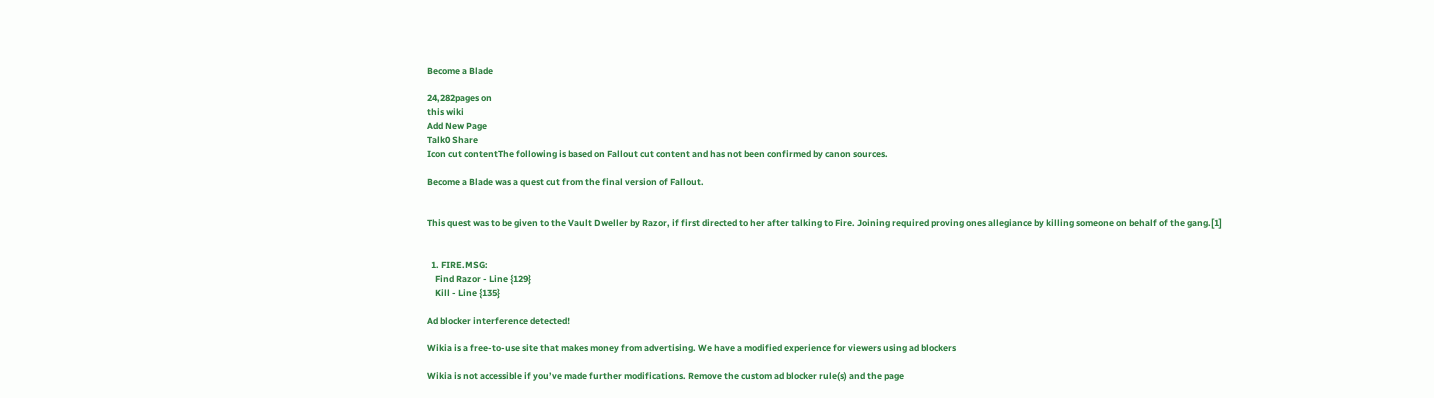Become a Blade

24,282pages on
this wiki
Add New Page
Talk0 Share
Icon cut contentThe following is based on Fallout cut content and has not been confirmed by canon sources.

Become a Blade was a quest cut from the final version of Fallout.


This quest was to be given to the Vault Dweller by Razor, if first directed to her after talking to Fire. Joining required proving ones allegiance by killing someone on behalf of the gang.[1]


  1. FIRE.MSG:
    Find Razor - Line {129}
    Kill - Line {135}

Ad blocker interference detected!

Wikia is a free-to-use site that makes money from advertising. We have a modified experience for viewers using ad blockers

Wikia is not accessible if you’ve made further modifications. Remove the custom ad blocker rule(s) and the page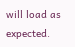will load as expected.